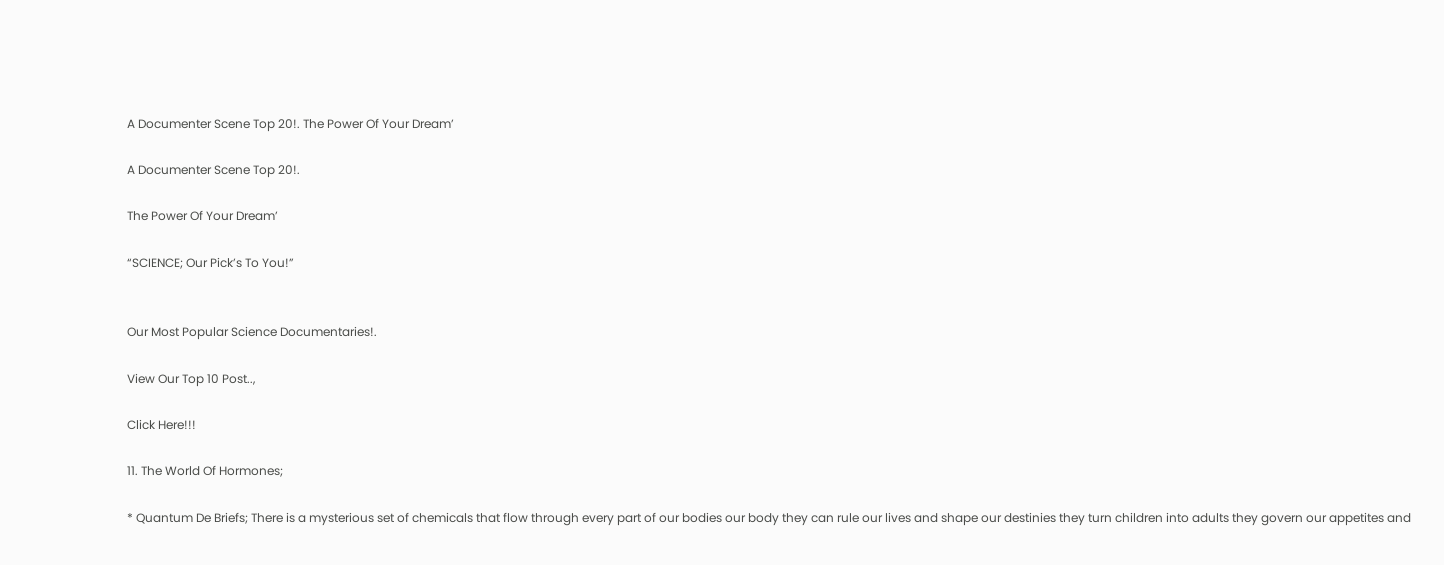A Documenter Scene Top 20!. The Power Of Your Dream’

A Documenter Scene Top 20!.

The Power Of Your Dream’

“SCIENCE; Our Pick’s To You!”


Our Most Popular Science Documentaries!.

View Our Top 10 Post..,

Click Here!!!

11. The World Of Hormones;

* Quantum De Briefs; There is a mysterious set of chemicals that flow through every part of our bodies our body they can rule our lives and shape our destinies they turn children into adults they govern our appetites and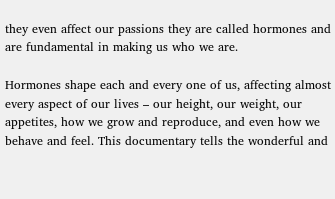they even affect our passions they are called hormones and are fundamental in making us who we are.

Hormones shape each and every one of us, affecting almost every aspect of our lives – our height, our weight, our appetites, how we grow and reproduce, and even how we behave and feel. This documentary tells the wonderful and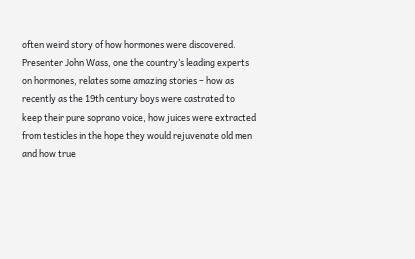often weird story of how hormones were discovered. Presenter John Wass, one the country’s leading experts on hormones, relates some amazing stories – how as recently as the 19th century boys were castrated to keep their pure soprano voice, how juices were extracted from testicles in the hope they would rejuvenate old men and how true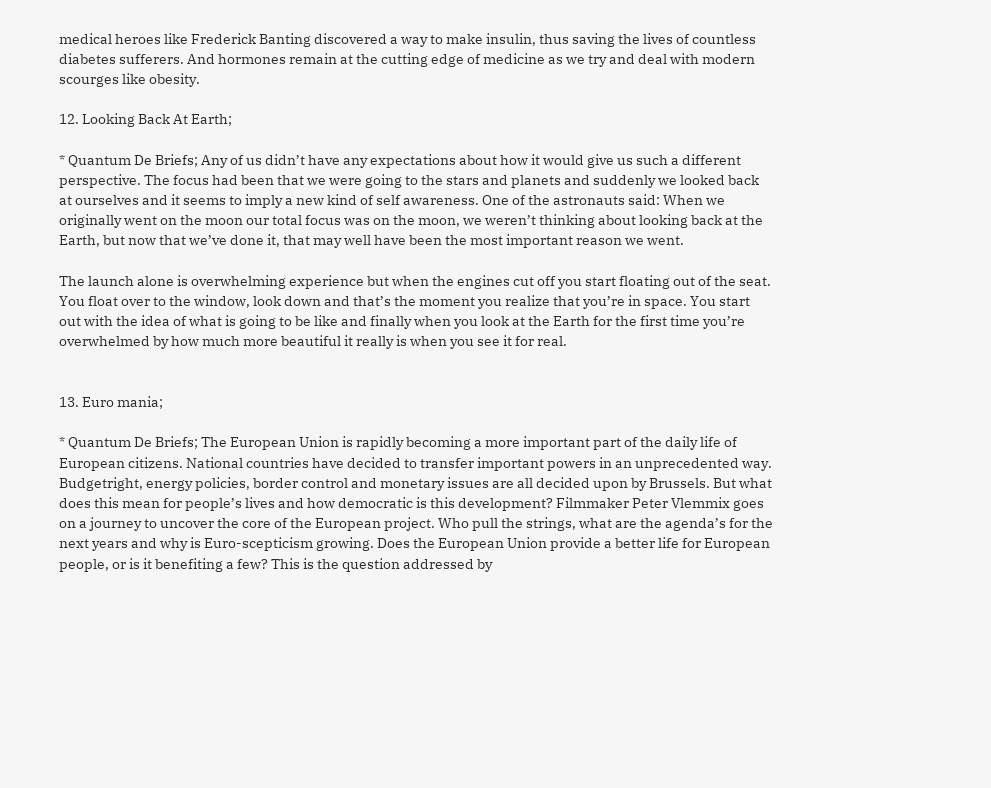medical heroes like Frederick Banting discovered a way to make insulin, thus saving the lives of countless diabetes sufferers. And hormones remain at the cutting edge of medicine as we try and deal with modern scourges like obesity.

12. Looking Back At Earth;

* Quantum De Briefs; Any of us didn’t have any expectations about how it would give us such a different perspective. The focus had been that we were going to the stars and planets and suddenly we looked back at ourselves and it seems to imply a new kind of self awareness. One of the astronauts said: When we originally went on the moon our total focus was on the moon, we weren’t thinking about looking back at the Earth, but now that we’ve done it, that may well have been the most important reason we went.

The launch alone is overwhelming experience but when the engines cut off you start floating out of the seat. You float over to the window, look down and that’s the moment you realize that you’re in space. You start out with the idea of what is going to be like and finally when you look at the Earth for the first time you’re overwhelmed by how much more beautiful it really is when you see it for real.


13. Euro mania;

* Quantum De Briefs; The European Union is rapidly becoming a more important part of the daily life of European citizens. National countries have decided to transfer important powers in an unprecedented way. Budgetright, energy policies, border control and monetary issues are all decided upon by Brussels. But what does this mean for people’s lives and how democratic is this development? Filmmaker Peter Vlemmix goes on a journey to uncover the core of the European project. Who pull the strings, what are the agenda’s for the next years and why is Euro-scepticism growing. Does the European Union provide a better life for European people, or is it benefiting a few? This is the question addressed by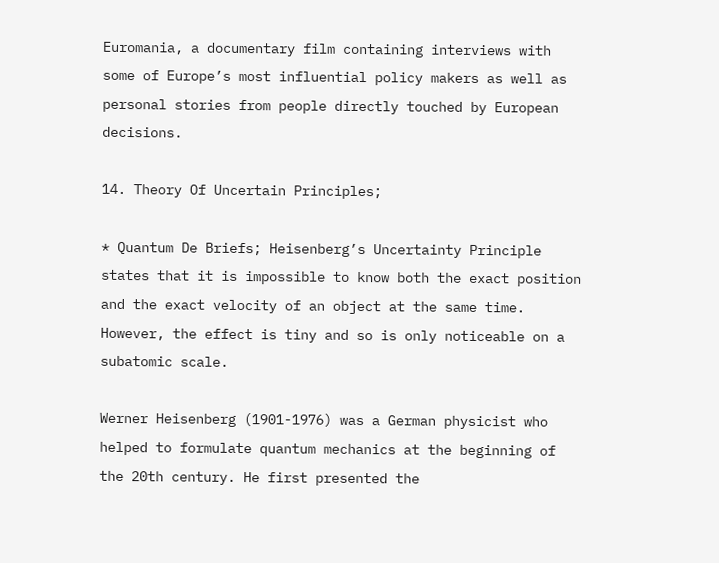Euromania, a documentary film containing interviews with some of Europe’s most influential policy makers as well as personal stories from people directly touched by European decisions.

14. Theory Of Uncertain Principles;

* Quantum De Briefs; Heisenberg’s Uncertainty Principle states that it is impossible to know both the exact position and the exact velocity of an object at the same time. However, the effect is tiny and so is only noticeable on a subatomic scale.

Werner Heisenberg (1901-1976) was a German physicist who helped to formulate quantum mechanics at the beginning of the 20th century. He first presented the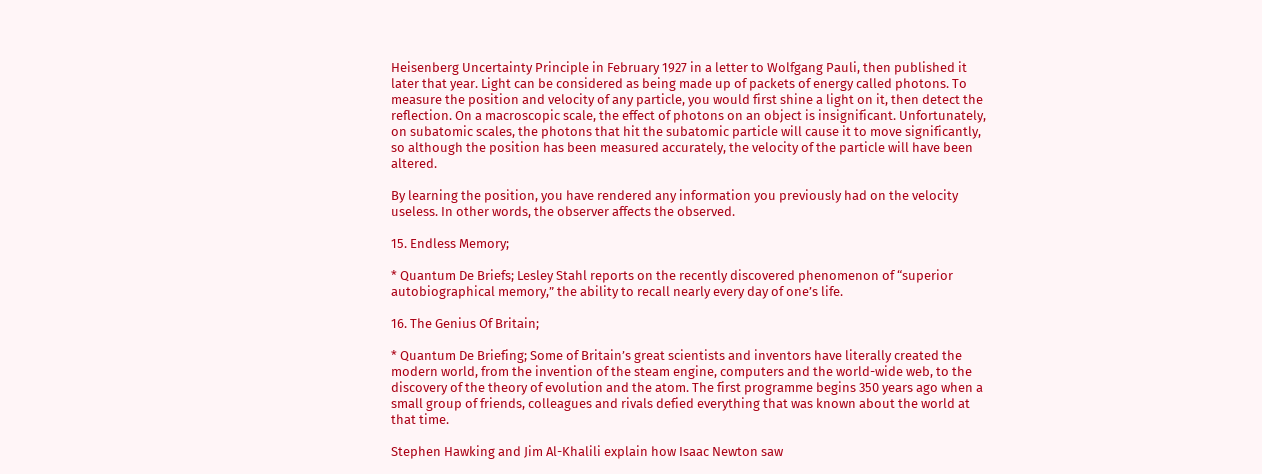Heisenberg Uncertainty Principle in February 1927 in a letter to Wolfgang Pauli, then published it later that year. Light can be considered as being made up of packets of energy called photons. To measure the position and velocity of any particle, you would first shine a light on it, then detect the reflection. On a macroscopic scale, the effect of photons on an object is insignificant. Unfortunately, on subatomic scales, the photons that hit the subatomic particle will cause it to move significantly, so although the position has been measured accurately, the velocity of the particle will have been altered.

By learning the position, you have rendered any information you previously had on the velocity useless. In other words, the observer affects the observed.

15. Endless Memory;

* Quantum De Briefs; Lesley Stahl reports on the recently discovered phenomenon of “superior autobiographical memory,” the ability to recall nearly every day of one’s life.

16. The Genius Of Britain;

* Quantum De Briefing; Some of Britain’s great scientists and inventors have literally created the modern world, from the invention of the steam engine, computers and the world-wide web, to the discovery of the theory of evolution and the atom. The first programme begins 350 years ago when a small group of friends, colleagues and rivals defied everything that was known about the world at that time.

Stephen Hawking and Jim Al-Khalili explain how Isaac Newton saw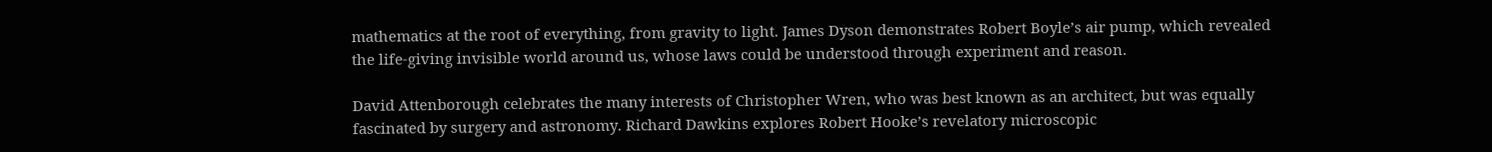mathematics at the root of everything, from gravity to light. James Dyson demonstrates Robert Boyle’s air pump, which revealed the life-giving invisible world around us, whose laws could be understood through experiment and reason.

David Attenborough celebrates the many interests of Christopher Wren, who was best known as an architect, but was equally fascinated by surgery and astronomy. Richard Dawkins explores Robert Hooke’s revelatory microscopic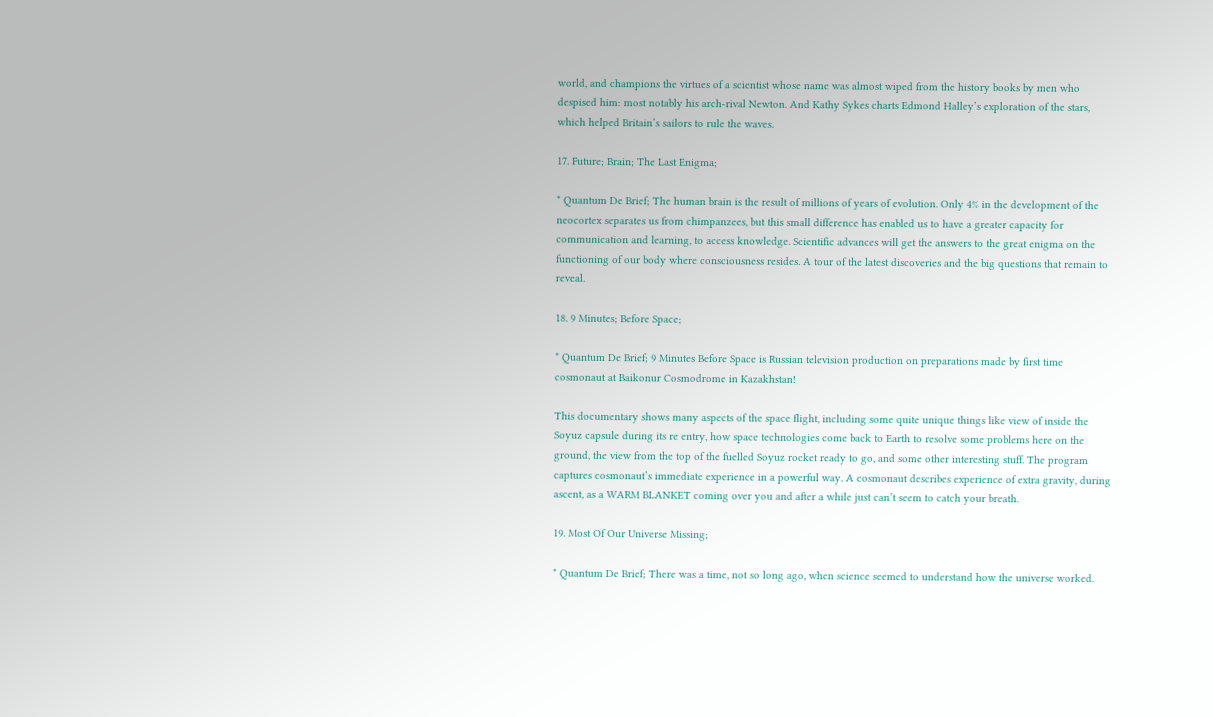world, and champions the virtues of a scientist whose name was almost wiped from the history books by men who despised him: most notably his arch-rival Newton. And Kathy Sykes charts Edmond Halley’s exploration of the stars, which helped Britain’s sailors to rule the waves.

17. Future; Brain; The Last Enigma;

* Quantum De Brief; The human brain is the result of millions of years of evolution. Only 4% in the development of the neocortex separates us from chimpanzees, but this small difference has enabled us to have a greater capacity for communication and learning, to access knowledge. Scientific advances will get the answers to the great enigma on the functioning of our body where consciousness resides. A tour of the latest discoveries and the big questions that remain to reveal.

18. 9 Minutes; Before Space;

* Quantum De Brief; 9 Minutes Before Space is Russian television production on preparations made by first time cosmonaut at Baikonur Cosmodrome in Kazakhstan!

This documentary shows many aspects of the space flight, including some quite unique things like view of inside the Soyuz capsule during its re entry, how space technologies come back to Earth to resolve some problems here on the ground, the view from the top of the fuelled Soyuz rocket ready to go, and some other interesting stuff. The program captures cosmonaut’s immediate experience in a powerful way. A cosmonaut describes experience of extra gravity, during ascent, as a WARM BLANKET coming over you and after a while just can’t seem to catch your breath.

19. Most Of Our Universe Missing;

* Quantum De Brief; There was a time, not so long ago, when science seemed to understand how the universe worked.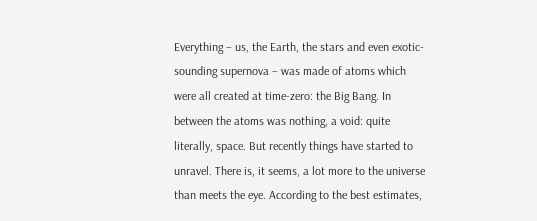Everything – us, the Earth, the stars and even exotic-sounding supernova – was made of atoms which were all created at time-zero: the Big Bang. In between the atoms was nothing, a void: quite literally, space. But recently things have started to unravel. There is, it seems, a lot more to the universe than meets the eye. According to the best estimates,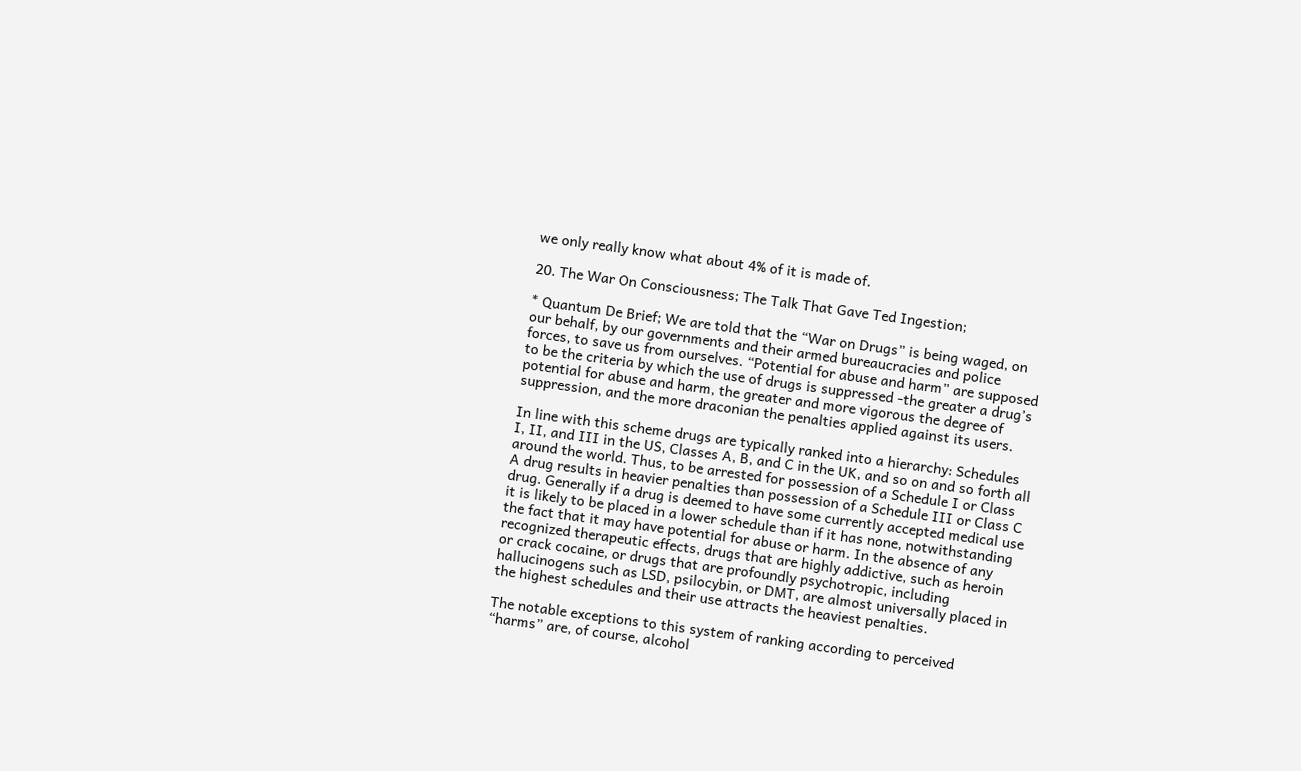we only really know what about 4% of it is made of.

20. The War On Consciousness; The Talk That Gave Ted Ingestion;

* Quantum De Brief; We are told that the “War on Drugs” is being waged, on our behalf, by our governments and their armed bureaucracies and police forces, to save us from ourselves. “Potential for abuse and harm” are supposed to be the criteria by which the use of drugs is suppressed -the greater a drug’s potential for abuse and harm, the greater and more vigorous the degree of suppression, and the more draconian the penalties applied against its users.

In line with this scheme drugs are typically ranked into a hierarchy: Schedules I, II, and III in the US, Classes A, B, and C in the UK, and so on and so forth all around the world. Thus, to be arrested for possession of a Schedule I or Class A drug results in heavier penalties than possession of a Schedule III or Class C drug. Generally if a drug is deemed to have some currently accepted medical use it is likely to be placed in a lower schedule than if it has none, notwithstanding the fact that it may have potential for abuse or harm. In the absence of any recognized therapeutic effects, drugs that are highly addictive, such as heroin or crack cocaine, or drugs that are profoundly psychotropic, including hallucinogens such as LSD, psilocybin, or DMT, are almost universally placed in the highest schedules and their use attracts the heaviest penalties.

The notable exceptions to this system of ranking according to perceived “harms” are, of course, alcohol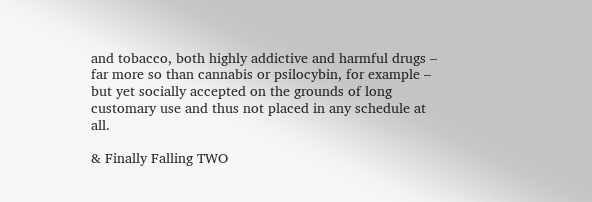and tobacco, both highly addictive and harmful drugs – far more so than cannabis or psilocybin, for example – but yet socially accepted on the grounds of long customary use and thus not placed in any schedule at all.

& Finally Falling TWO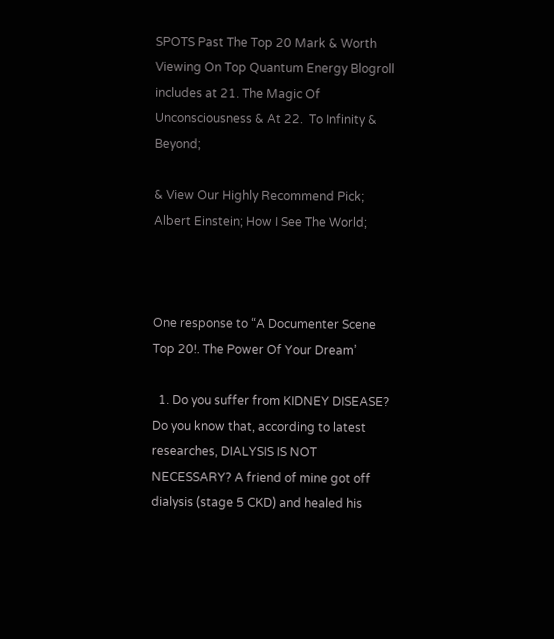SPOTS Past The Top 20 Mark & Worth Viewing On Top Quantum Energy Blogroll includes at 21. The Magic Of Unconsciousness & At 22.  To Infinity & Beyond;

& View Our Highly Recommend Pick; Albert Einstein; How I See The World;



One response to “A Documenter Scene Top 20!. The Power Of Your Dream’

  1. Do you suffer from KIDNEY DISEASE? Do you know that, according to latest researches, DIALYSIS IS NOT NECESSARY? A friend of mine got off dialysis (stage 5 CKD) and healed his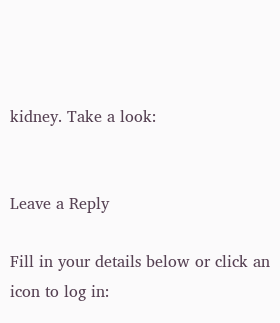kidney. Take a look:


Leave a Reply

Fill in your details below or click an icon to log in: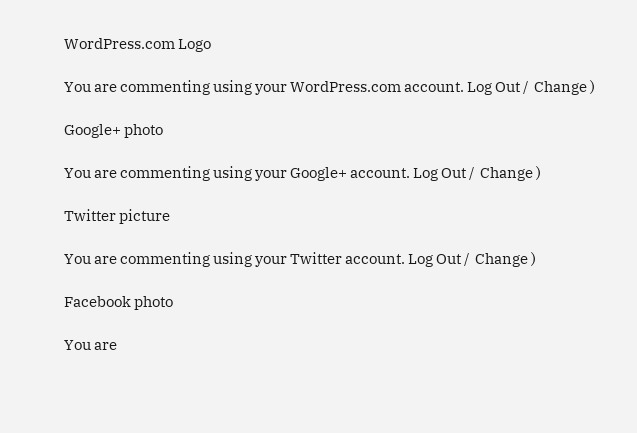WordPress.com Logo

You are commenting using your WordPress.com account. Log Out /  Change )

Google+ photo

You are commenting using your Google+ account. Log Out /  Change )

Twitter picture

You are commenting using your Twitter account. Log Out /  Change )

Facebook photo

You are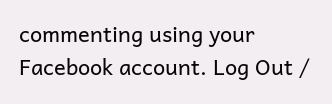commenting using your Facebook account. Log Out /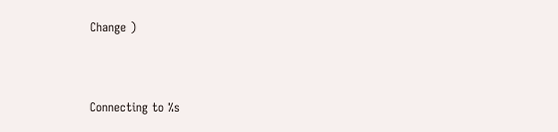Change )


Connecting to %s